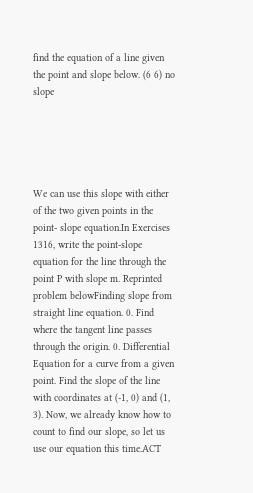find the equation of a line given the point and slope below. (6 6) no slope





We can use this slope with either of the two given points in the point- slope equation.In Exercises 1316, write the point-slope equation for the line through the point P with slope m. Reprinted problem belowFinding slope from straight line equation. 0. Find where the tangent line passes through the origin. 0. Differential Equation for a curve from a given point. Find the slope of the line with coordinates at (-1, 0) and (1, 3). Now, we already know how to count to find our slope, so let us use our equation this time.ACT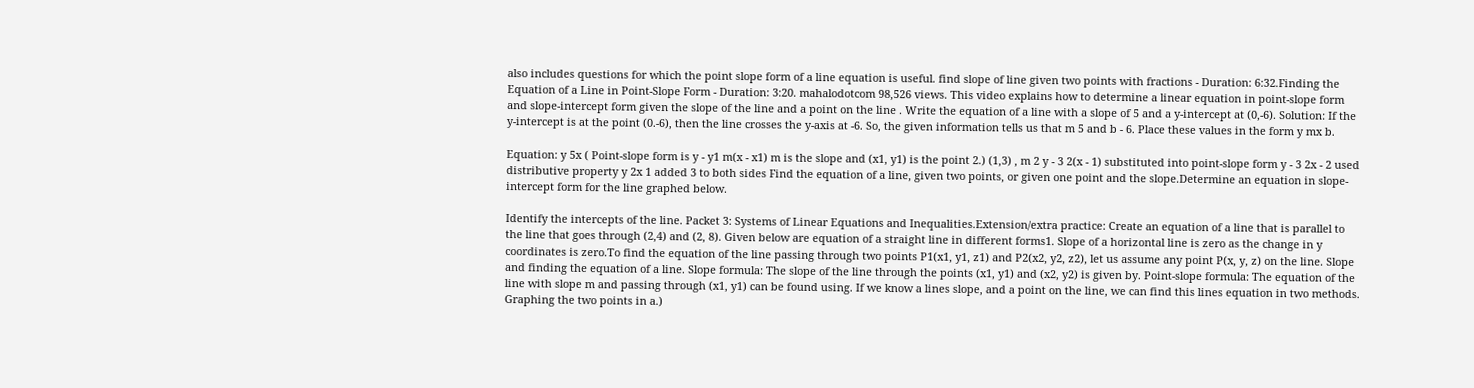also includes questions for which the point slope form of a line equation is useful. find slope of line given two points with fractions - Duration: 6:32.Finding the Equation of a Line in Point-Slope Form - Duration: 3:20. mahalodotcom 98,526 views. This video explains how to determine a linear equation in point-slope form and slope-intercept form given the slope of the line and a point on the line . Write the equation of a line with a slope of 5 and a y-intercept at (0,-6). Solution: If the y-intercept is at the point (0.-6), then the line crosses the y-axis at -6. So, the given information tells us that m 5 and b - 6. Place these values in the form y mx b.

Equation: y 5x ( Point-slope form is y - y1 m(x - x1) m is the slope and (x1, y1) is the point 2.) (1,3) , m 2 y - 3 2(x - 1) substituted into point-slope form y - 3 2x - 2 used distributive property y 2x 1 added 3 to both sides Find the equation of a line, given two points, or given one point and the slope.Determine an equation in slope-intercept form for the line graphed below.

Identify the intercepts of the line. Packet 3: Systems of Linear Equations and Inequalities.Extension/extra practice: Create an equation of a line that is parallel to the line that goes through (2,4) and (2, 8). Given below are equation of a straight line in different forms1. Slope of a horizontal line is zero as the change in y coordinates is zero.To find the equation of the line passing through two points P1(x1, y1, z1) and P2(x2, y2, z2), let us assume any point P(x, y, z) on the line. Slope and finding the equation of a line. Slope formula: The slope of the line through the points (x1, y1) and (x2, y2) is given by. Point-slope formula: The equation of the line with slope m and passing through (x1, y1) can be found using. If we know a lines slope, and a point on the line, we can find this lines equation in two methods. Graphing the two points in a.)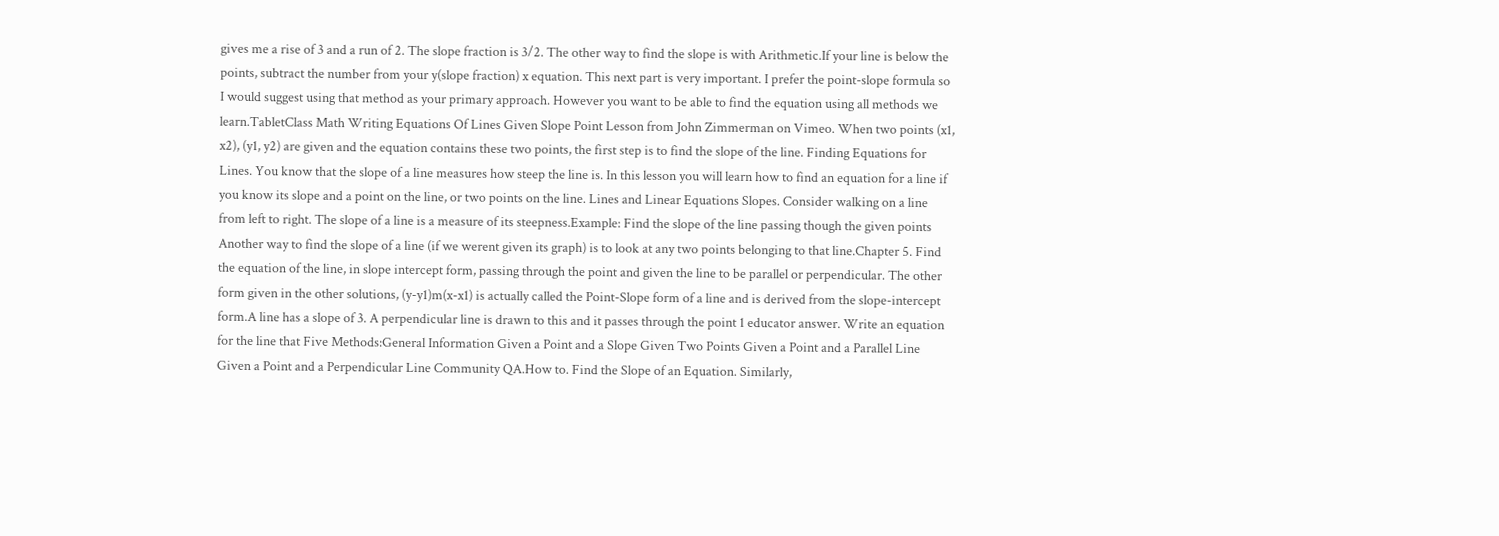gives me a rise of 3 and a run of 2. The slope fraction is 3/2. The other way to find the slope is with Arithmetic.If your line is below the points, subtract the number from your y(slope fraction) x equation. This next part is very important. I prefer the point-slope formula so I would suggest using that method as your primary approach. However you want to be able to find the equation using all methods we learn.TabletClass Math Writing Equations Of Lines Given Slope Point Lesson from John Zimmerman on Vimeo. When two points (x1, x2), (y1, y2) are given and the equation contains these two points, the first step is to find the slope of the line. Finding Equations for Lines. You know that the slope of a line measures how steep the line is. In this lesson you will learn how to find an equation for a line if you know its slope and a point on the line, or two points on the line. Lines and Linear Equations Slopes. Consider walking on a line from left to right. The slope of a line is a measure of its steepness.Example: Find the slope of the line passing though the given points Another way to find the slope of a line (if we werent given its graph) is to look at any two points belonging to that line.Chapter 5. Find the equation of the line, in slope intercept form, passing through the point and given the line to be parallel or perpendicular. The other form given in the other solutions, (y-y1)m(x-x1) is actually called the Point-Slope form of a line and is derived from the slope-intercept form.A line has a slope of 3. A perpendicular line is drawn to this and it passes through the point 1 educator answer. Write an equation for the line that Five Methods:General Information Given a Point and a Slope Given Two Points Given a Point and a Parallel Line Given a Point and a Perpendicular Line Community QA.How to. Find the Slope of an Equation. Similarly,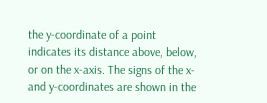the y-coordinate of a point indicates its distance above, below, or on the x-axis. The signs of the x- and y-coordinates are shown in the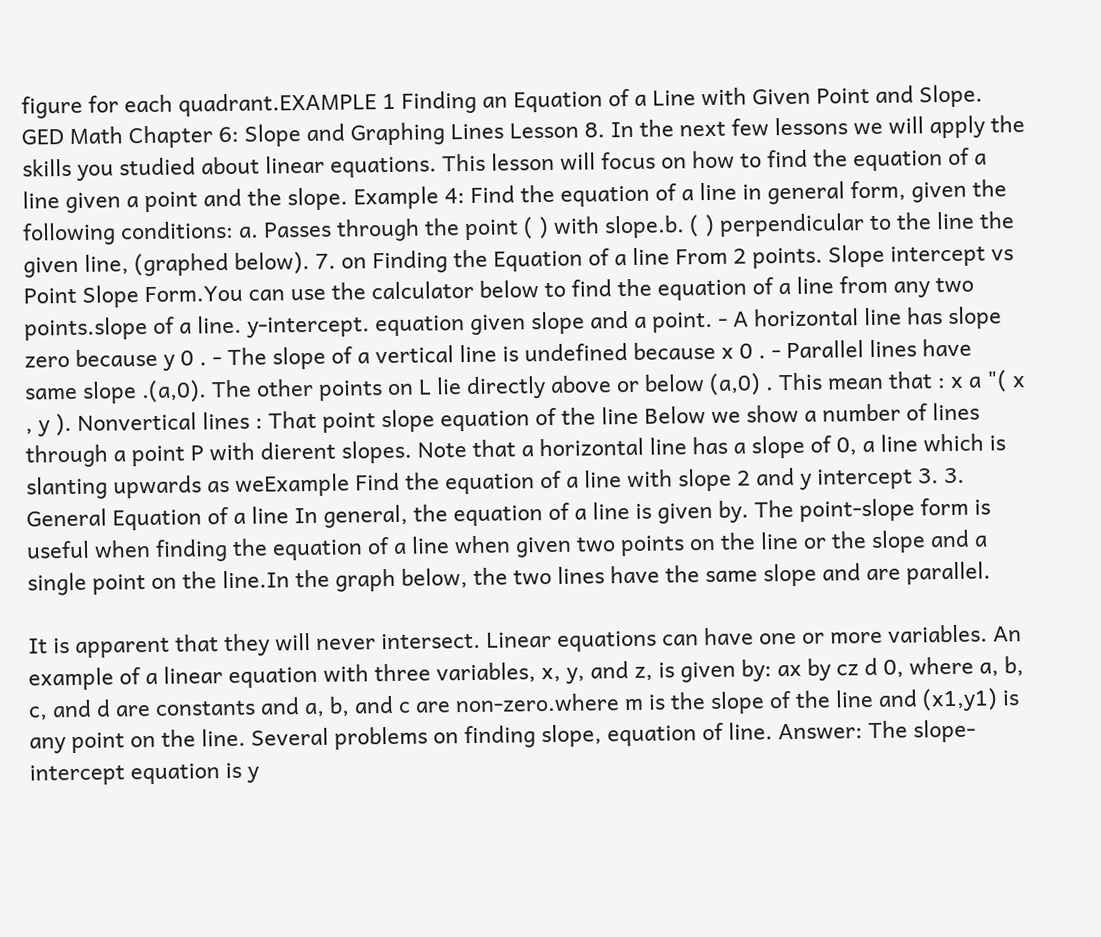figure for each quadrant.EXAMPLE 1 Finding an Equation of a Line with Given Point and Slope. GED Math Chapter 6: Slope and Graphing Lines Lesson 8. In the next few lessons we will apply the skills you studied about linear equations. This lesson will focus on how to find the equation of a line given a point and the slope. Example 4: Find the equation of a line in general form, given the following conditions: a. Passes through the point ( ) with slope.b. ( ) perpendicular to the line the given line, (graphed below). 7. on Finding the Equation of a line From 2 points. Slope intercept vs Point Slope Form.You can use the calculator below to find the equation of a line from any two points.slope of a line. y-intercept. equation given slope and a point. - A horizontal line has slope zero because y 0 . - The slope of a vertical line is undefined because x 0 . - Parallel lines have same slope .(a,0). The other points on L lie directly above or below (a,0) . This mean that : x a "( x , y ). Nonvertical lines : That point slope equation of the line Below we show a number of lines through a point P with dierent slopes. Note that a horizontal line has a slope of 0, a line which is slanting upwards as weExample Find the equation of a line with slope 2 and y intercept 3. 3. General Equation of a line In general, the equation of a line is given by. The point-slope form is useful when finding the equation of a line when given two points on the line or the slope and a single point on the line.In the graph below, the two lines have the same slope and are parallel.

It is apparent that they will never intersect. Linear equations can have one or more variables. An example of a linear equation with three variables, x, y, and z, is given by: ax by cz d 0, where a, b, c, and d are constants and a, b, and c are non-zero.where m is the slope of the line and (x1,y1) is any point on the line. Several problems on finding slope, equation of line. Answer: The slope-intercept equation is y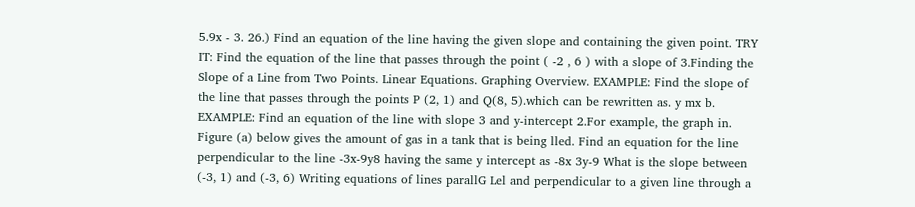5.9x - 3. 26.) Find an equation of the line having the given slope and containing the given point. TRY IT: Find the equation of the line that passes through the point ( -2 , 6 ) with a slope of 3.Finding the Slope of a Line from Two Points. Linear Equations. Graphing Overview. EXAMPLE: Find the slope of the line that passes through the points P (2, 1) and Q(8, 5).which can be rewritten as. y mx b. EXAMPLE: Find an equation of the line with slope 3 and y-intercept 2.For example, the graph in. Figure (a) below gives the amount of gas in a tank that is being lled. Find an equation for the line perpendicular to the line -3x-9y8 having the same y intercept as -8x 3y-9 What is the slope between (-3, 1) and (-3, 6) Writing equations of lines parallG Lel and perpendicular to a given line through a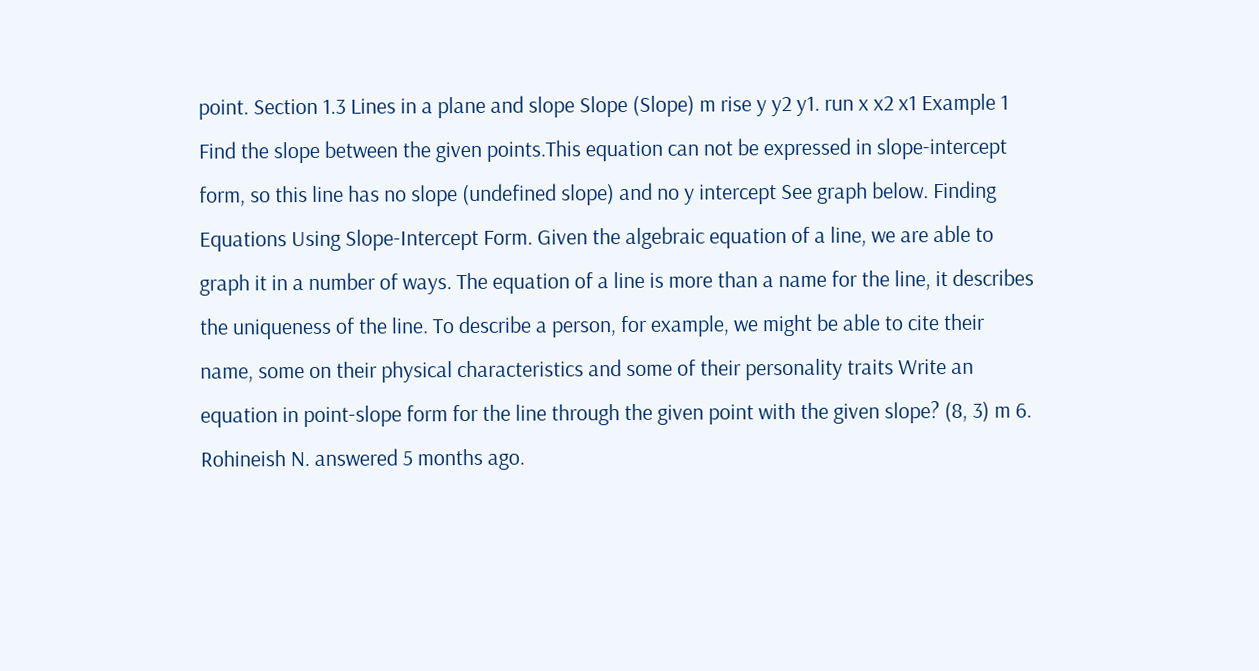point. Section 1.3 Lines in a plane and slope Slope (Slope) m rise y y2 y1. run x x2 x1 Example 1 Find the slope between the given points.This equation can not be expressed in slope-intercept form, so this line has no slope (undefined slope) and no y intercept See graph below. Finding Equations Using Slope-Intercept Form. Given the algebraic equation of a line, we are able to graph it in a number of ways. The equation of a line is more than a name for the line, it describes the uniqueness of the line. To describe a person, for example, we might be able to cite their name, some on their physical characteristics and some of their personality traits Write an equation in point-slope form for the line through the given point with the given slope? (8, 3) m 6. Rohineish N. answered 5 months ago.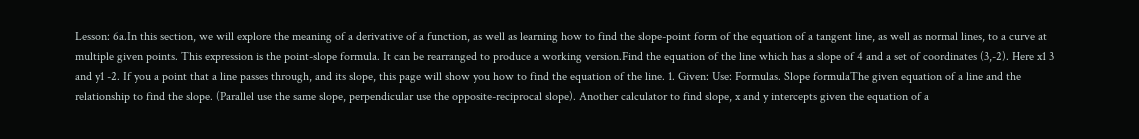Lesson: 6a.In this section, we will explore the meaning of a derivative of a function, as well as learning how to find the slope-point form of the equation of a tangent line, as well as normal lines, to a curve at multiple given points. This expression is the point-slope formula. It can be rearranged to produce a working version.Find the equation of the line which has a slope of 4 and a set of coordinates (3,-2). Here x1 3 and y1 -2. If you a point that a line passes through, and its slope, this page will show you how to find the equation of the line. 1. Given: Use: Formulas. Slope formulaThe given equation of a line and the relationship to find the slope. (Parallel use the same slope, perpendicular use the opposite-reciprocal slope). Another calculator to find slope, x and y intercepts given the equation of a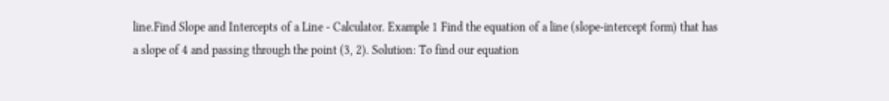line.Find Slope and Intercepts of a Line - Calculator. Example 1 Find the equation of a line (slope-intercept form) that has a slope of 4 and passing through the point (3, 2). Solution: To find our equation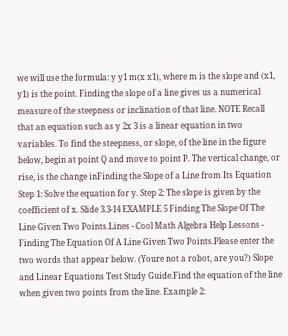we will use the formula: y y1 m(x x1), where m is the slope and (x1, y1) is the point. Finding the slope of a line gives us a numerical measure of the steepness or inclination of that line. NOTE Recall that an equation such as y 2x 3 is a linear equation in two variables. To find the steepness, or slope, of the line in the figure below, begin at point Q and move to point P. The vertical change, or rise, is the change inFinding the Slope of a Line from Its Equation Step 1: Solve the equation for y. Step 2: The slope is given by the coefficient of x. Slide 3.3-14 EXAMPLE 5 Finding The Slope Of The Line Given Two Points.Lines - Cool Math Algebra Help Lessons - Finding The Equation Of A Line Given Two Points.Please enter the two words that appear below. (Youre not a robot, are you?) Slope and Linear Equations Test Study Guide.Find the equation of the line when given two points from the line. Example 2: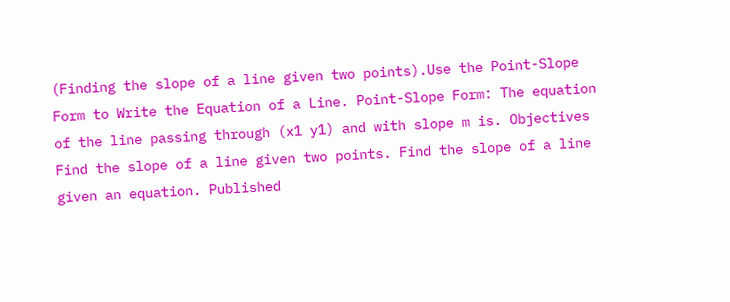(Finding the slope of a line given two points).Use the Point-Slope Form to Write the Equation of a Line. Point-Slope Form: The equation of the line passing through (x1 y1) and with slope m is. Objectives Find the slope of a line given two points. Find the slope of a line given an equation. Published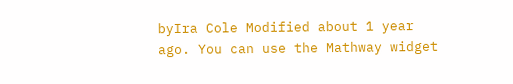byIra Cole Modified about 1 year ago. You can use the Mathway widget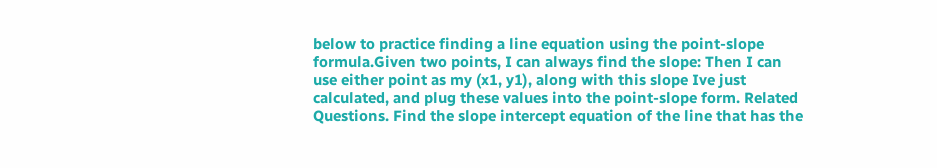below to practice finding a line equation using the point-slope formula.Given two points, I can always find the slope: Then I can use either point as my (x1, y1), along with this slope Ive just calculated, and plug these values into the point-slope form. Related Questions. Find the slope intercept equation of the line that has the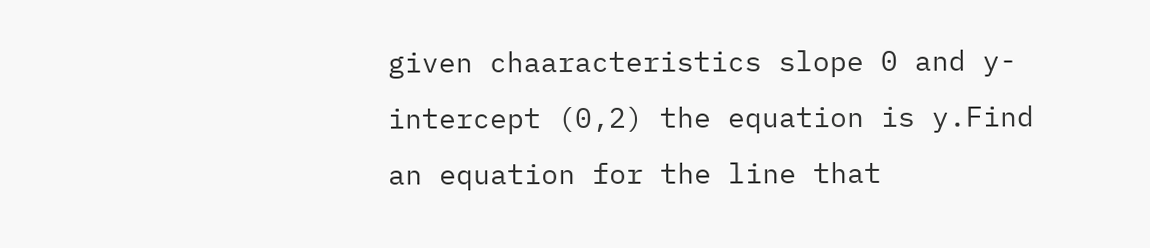given chaaracteristics slope 0 and y- intercept (0,2) the equation is y.Find an equation for the line that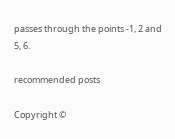passes through the points -1, 2 and 5, 6.

recommended posts

Copyright ©